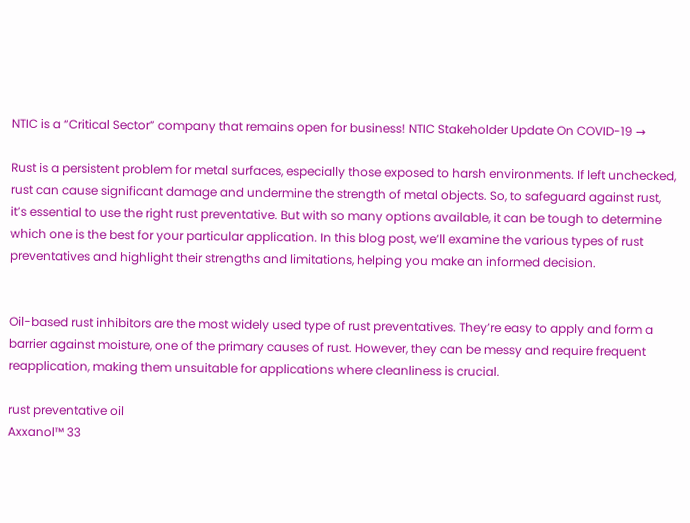NTIC is a “Critical Sector” company that remains open for business! NTIC Stakeholder Update On COVID-19 →

Rust is a persistent problem for metal surfaces, especially those exposed to harsh environments. If left unchecked, rust can cause significant damage and undermine the strength of metal objects. So, to safeguard against rust, it’s essential to use the right rust preventative. But with so many options available, it can be tough to determine which one is the best for your particular application. In this blog post, we’ll examine the various types of rust preventatives and highlight their strengths and limitations, helping you make an informed decision.


Oil-based rust inhibitors are the most widely used type of rust preventatives. They’re easy to apply and form a barrier against moisture, one of the primary causes of rust. However, they can be messy and require frequent reapplication, making them unsuitable for applications where cleanliness is crucial.

rust preventative oil
Axxanol™ 33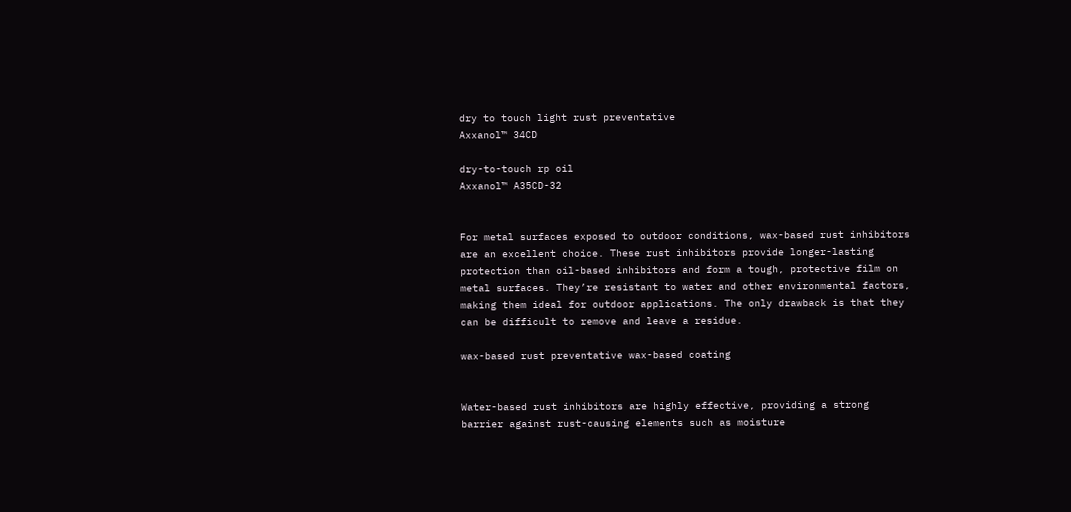dry to touch light rust preventative
Axxanol™ 34CD

dry-to-touch rp oil
Axxanol™ A35CD-32


For metal surfaces exposed to outdoor conditions, wax-based rust inhibitors are an excellent choice. These rust inhibitors provide longer-lasting protection than oil-based inhibitors and form a tough, protective film on metal surfaces. They’re resistant to water and other environmental factors, making them ideal for outdoor applications. The only drawback is that they can be difficult to remove and leave a residue.

wax-based rust preventative wax-based coating


Water-based rust inhibitors are highly effective, providing a strong barrier against rust-causing elements such as moisture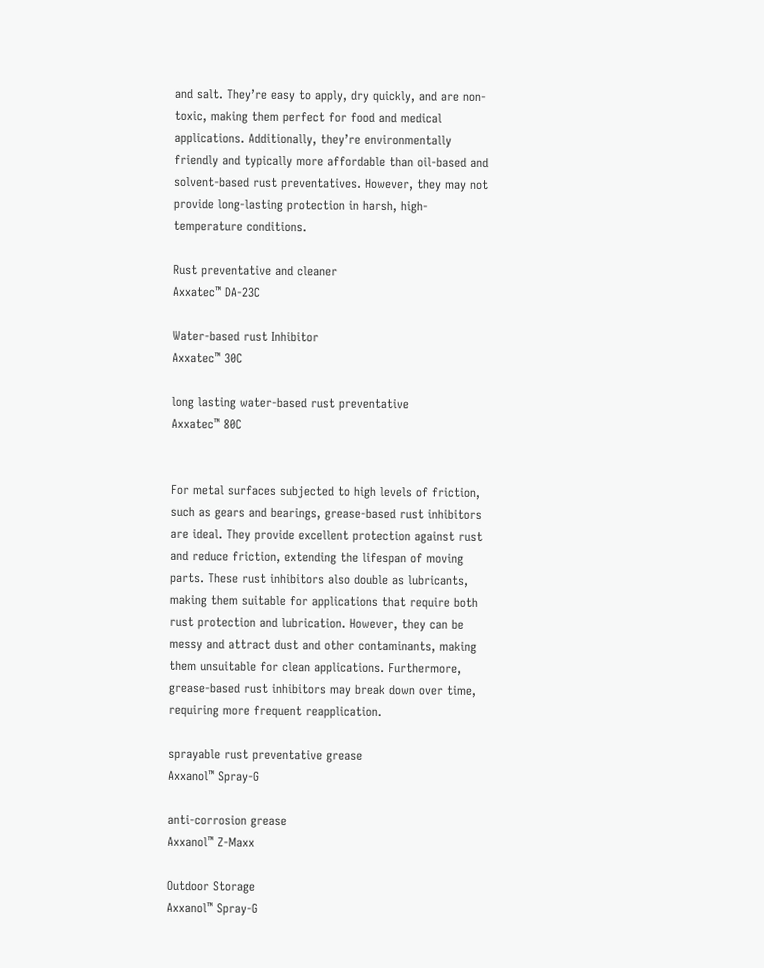and salt. They’re easy to apply, dry quickly, and are non-toxic, making them perfect for food and medical applications. Additionally, they’re environmentally friendly and typically more affordable than oil-based and solvent-based rust preventatives. However, they may not provide long-lasting protection in harsh, high-temperature conditions.

Rust preventative and cleaner
Axxatec™ DA-23C

Water-based rust Inhibitor
Axxatec™ 30C

long lasting water-based rust preventative
Axxatec™ 80C


For metal surfaces subjected to high levels of friction, such as gears and bearings, grease-based rust inhibitors are ideal. They provide excellent protection against rust and reduce friction, extending the lifespan of moving parts. These rust inhibitors also double as lubricants, making them suitable for applications that require both rust protection and lubrication. However, they can be messy and attract dust and other contaminants, making them unsuitable for clean applications. Furthermore, grease-based rust inhibitors may break down over time, requiring more frequent reapplication.

sprayable rust preventative grease
Axxanol™ Spray-G

anti-corrosion grease
Axxanol™ Z-Maxx

Outdoor Storage
Axxanol™ Spray-G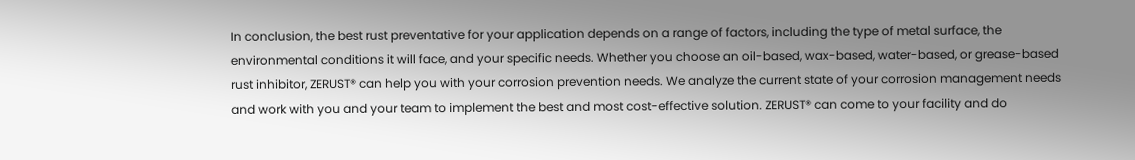In conclusion, the best rust preventative for your application depends on a range of factors, including the type of metal surface, the environmental conditions it will face, and your specific needs. Whether you choose an oil-based, wax-based, water-based, or grease-based rust inhibitor, ZERUST® can help you with your corrosion prevention needs. We analyze the current state of your corrosion management needs and work with you and your team to implement the best and most cost-effective solution. ZERUST® can come to your facility and do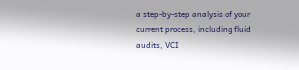a step-by-step analysis of your current process, including fluid audits, VCI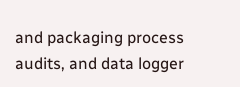and packaging process audits, and data logger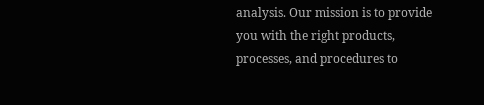analysis. Our mission is to provide you with the right products, processes, and procedures to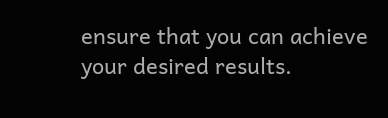ensure that you can achieve your desired results.